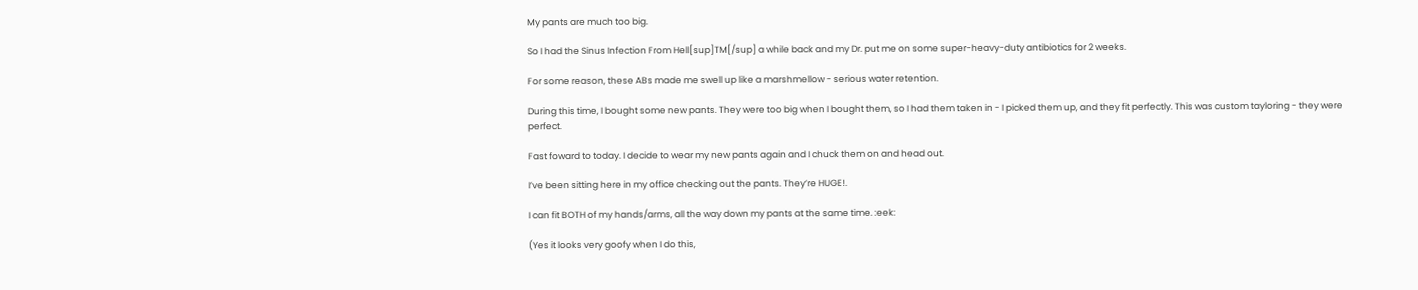My pants are much too big.

So I had the Sinus Infection From Hell[sup]TM[/sup] a while back and my Dr. put me on some super-heavy-duty antibiotics for 2 weeks.

For some reason, these ABs made me swell up like a marshmellow - serious water retention.

During this time, I bought some new pants. They were too big when I bought them, so I had them taken in - I picked them up, and they fit perfectly. This was custom tayloring - they were perfect.

Fast foward to today. I decide to wear my new pants again and I chuck them on and head out.

I’ve been sitting here in my office checking out the pants. They’re HUGE!.

I can fit BOTH of my hands/arms, all the way down my pants at the same time. :eek:

(Yes it looks very goofy when I do this,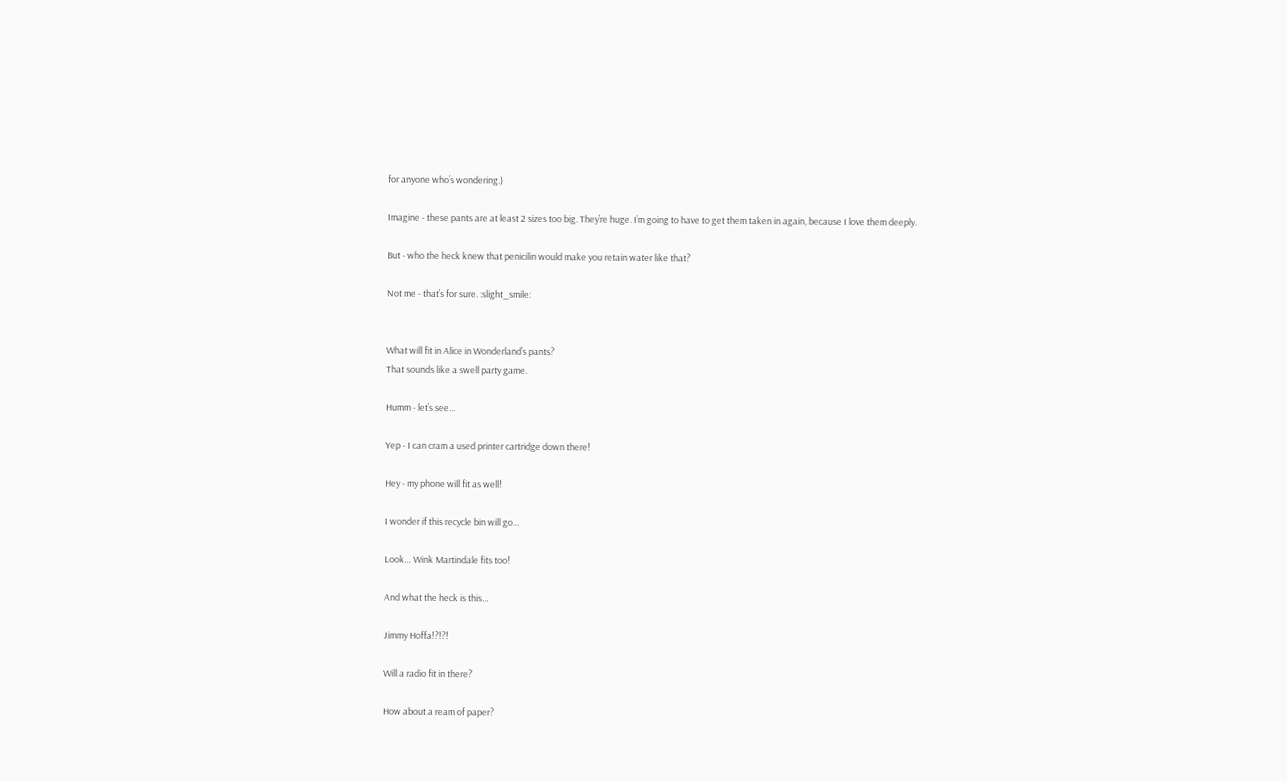for anyone who’s wondering.)

Imagine - these pants are at least 2 sizes too big. They’re huge. I’m going to have to get them taken in again, because I love them deeply.

But - who the heck knew that penicilin would make you retain water like that?

Not me - that’s for sure. :slight_smile:


What will fit in Alice in Wonderland’s pants?
That sounds like a swell party game.

Humm - let’s see…

Yep - I can cram a used printer cartridge down there!

Hey - my phone will fit as well!

I wonder if this recycle bin will go…

Look… Wink Martindale fits too!

And what the heck is this…

Jimmy Hoffa!?!?!

Will a radio fit in there?

How about a ream of paper?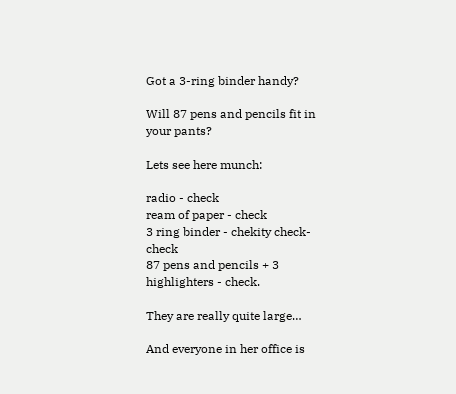Got a 3-ring binder handy?

Will 87 pens and pencils fit in your pants?

Lets see here munch:

radio - check
ream of paper - check
3 ring binder - chekity check-check
87 pens and pencils + 3 highlighters - check.

They are really quite large…

And everyone in her office is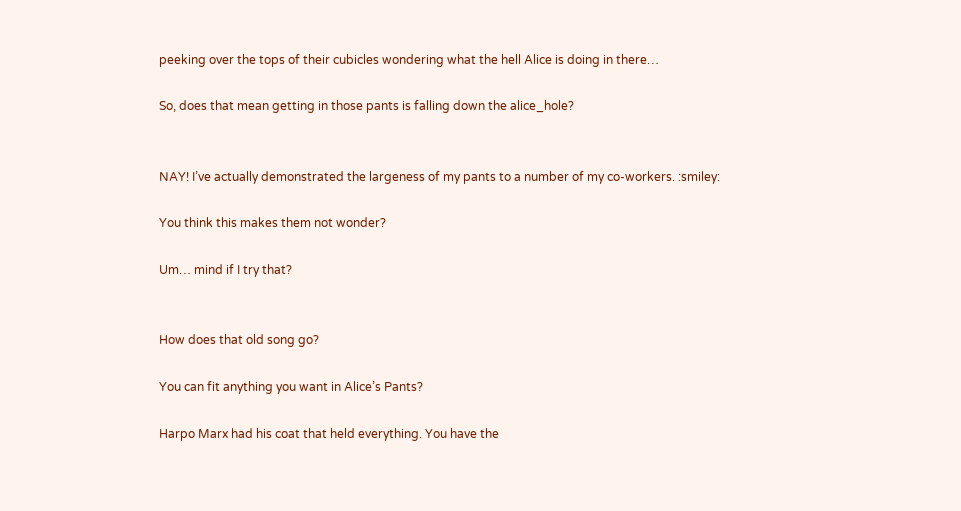peeking over the tops of their cubicles wondering what the hell Alice is doing in there…

So, does that mean getting in those pants is falling down the alice_hole?


NAY! I’ve actually demonstrated the largeness of my pants to a number of my co-workers. :smiley:

You think this makes them not wonder?

Um… mind if I try that?


How does that old song go?

You can fit anything you want in Alice’s Pants?

Harpo Marx had his coat that held everything. You have the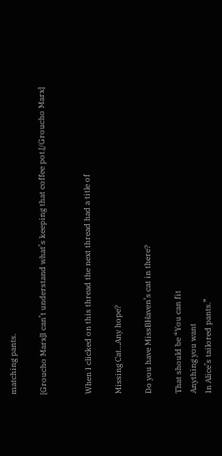matching pants.

[Groucho Marx]I can’t understand what’s keeping that coffee pot.[/Groucho Marx]


When I clicked on this thread the next thread had a title of

Missing Cat…Any hope?

Do you have MissBHaven’s cat in there?

That should be “You can fit
Anything you want
In Alice’s tailored pants.”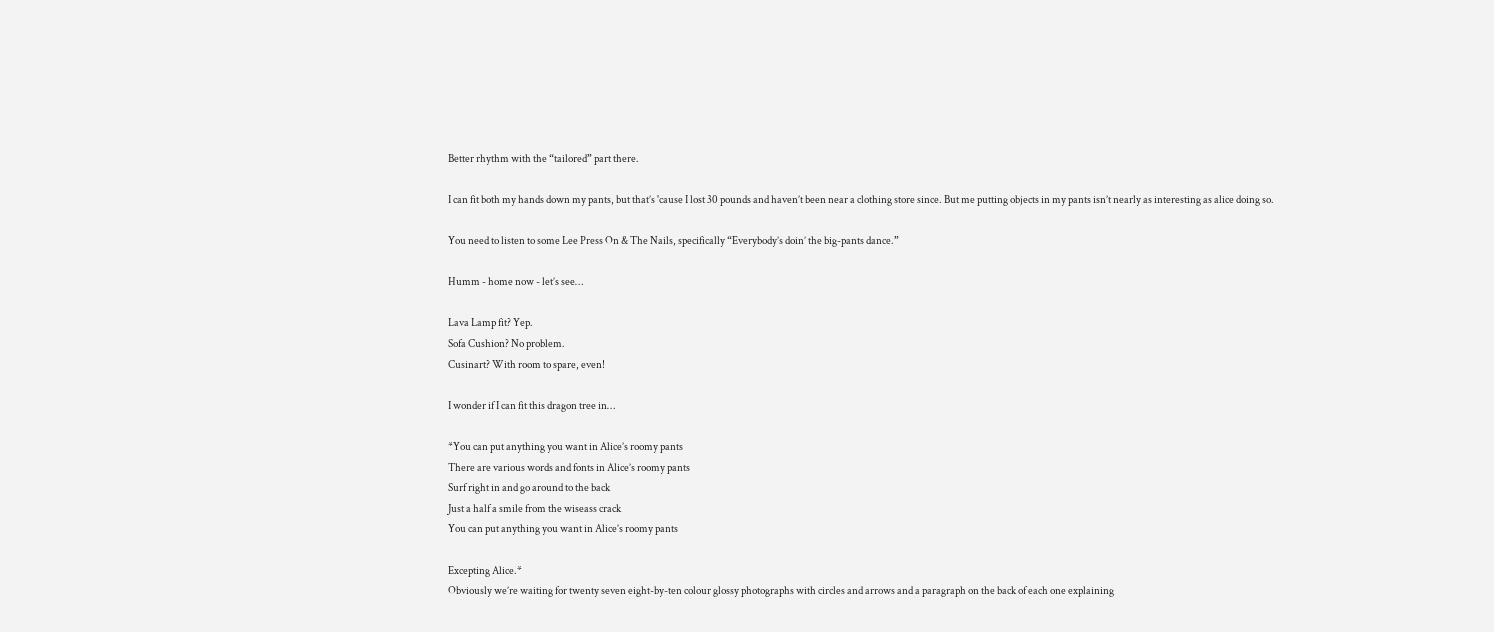Better rhythm with the “tailored” part there.

I can fit both my hands down my pants, but that’s 'cause I lost 30 pounds and haven’t been near a clothing store since. But me putting objects in my pants isn’t nearly as interesting as alice doing so.

You need to listen to some Lee Press On & The Nails, specifically “Everybody’s doin’ the big-pants dance.”

Humm - home now - let’s see…

Lava Lamp fit? Yep.
Sofa Cushion? No problem.
Cusinart? With room to spare, even!

I wonder if I can fit this dragon tree in…

*You can put anything you want in Alice’s roomy pants
There are various words and fonts in Alice’s roomy pants
Surf right in and go around to the back
Just a half a smile from the wiseass crack
You can put anything you want in Alice’s roomy pants

Excepting Alice.*
Obviously we’re waiting for twenty seven eight-by-ten colour glossy photographs with circles and arrows and a paragraph on the back of each one explaining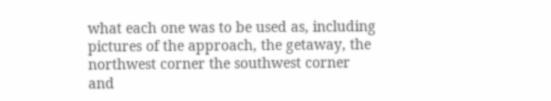what each one was to be used as, including pictures of the approach, the getaway, the northwest corner the southwest corner and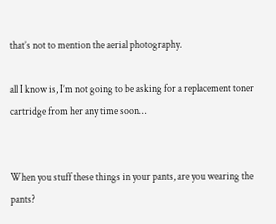that’s not to mention the aerial photography.

all I know is, I’m not going to be asking for a replacement toner cartridge from her any time soon…


When you stuff these things in your pants, are you wearing the pants?